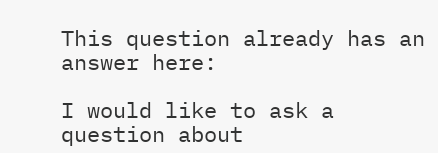This question already has an answer here:

I would like to ask a question about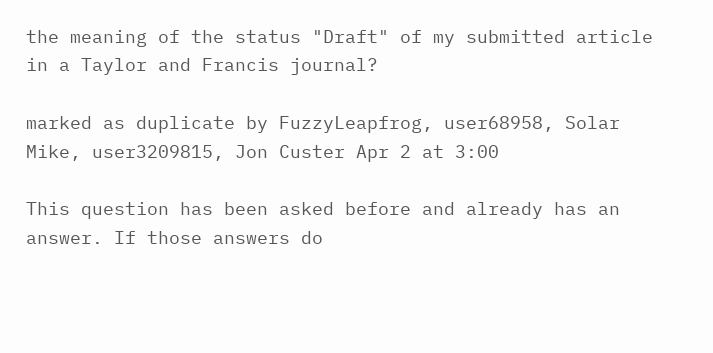the meaning of the status "Draft" of my submitted article in a Taylor and Francis journal?

marked as duplicate by FuzzyLeapfrog, user68958, Solar Mike, user3209815, Jon Custer Apr 2 at 3:00

This question has been asked before and already has an answer. If those answers do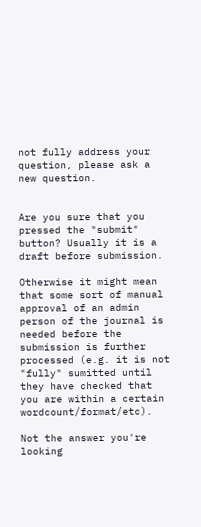not fully address your question, please ask a new question.


Are you sure that you pressed the "submit" button? Usually it is a draft before submission.

Otherwise it might mean that some sort of manual approval of an admin person of the journal is needed before the submission is further processed (e.g. it is not "fully" sumitted until they have checked that you are within a certain wordcount/format/etc).

Not the answer you're looking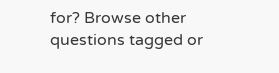for? Browse other questions tagged or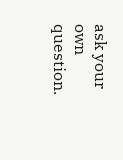ask your own question.